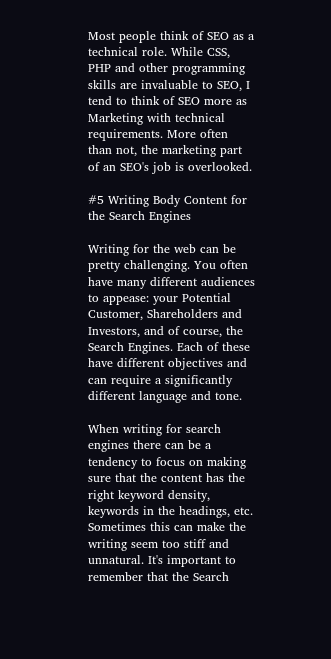Most people think of SEO as a technical role. While CSS, PHP and other programming skills are invaluable to SEO, I tend to think of SEO more as Marketing with technical requirements. More often than not, the marketing part of an SEO's job is overlooked.

#5 Writing Body Content for the Search Engines

Writing for the web can be pretty challenging. You often have many different audiences to appease: your Potential Customer, Shareholders and Investors, and of course, the Search Engines. Each of these have different objectives and can require a significantly different language and tone.

When writing for search engines there can be a tendency to focus on making sure that the content has the right keyword density, keywords in the headings, etc. Sometimes this can make the writing seem too stiff and unnatural. It's important to remember that the Search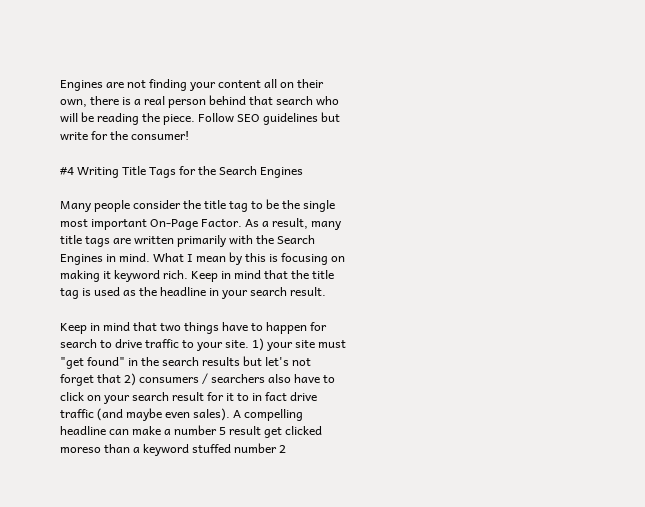Engines are not finding your content all on their own, there is a real person behind that search who will be reading the piece. Follow SEO guidelines but write for the consumer!

#4 Writing Title Tags for the Search Engines

Many people consider the title tag to be the single most important On-Page Factor. As a result, many title tags are written primarily with the Search Engines in mind. What I mean by this is focusing on making it keyword rich. Keep in mind that the title tag is used as the headline in your search result.

Keep in mind that two things have to happen for search to drive traffic to your site. 1) your site must "get found" in the search results but let's not forget that 2) consumers / searchers also have to click on your search result for it to in fact drive traffic (and maybe even sales). A compelling headline can make a number 5 result get clicked moreso than a keyword stuffed number 2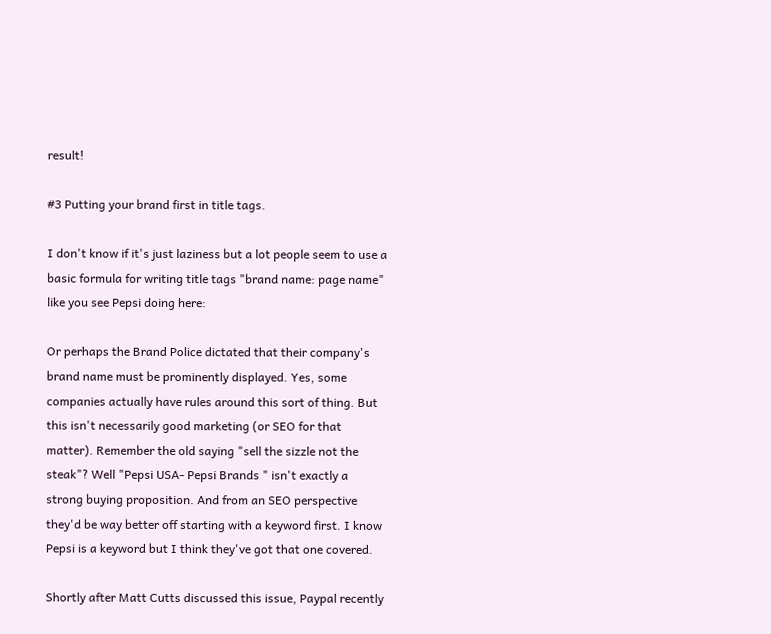result!

#3 Putting your brand first in title tags.

I don't know if it's just laziness but a lot people seem to use a basic formula for writing title tags "brand name: page name" like you see Pepsi doing here:

Or perhaps the Brand Police dictated that their company's brand name must be prominently displayed. Yes, some companies actually have rules around this sort of thing. But this isn't necessarily good marketing (or SEO for that matter). Remember the old saying "sell the sizzle not the steak"? Well "Pepsi USA- Pepsi Brands " isn't exactly a strong buying proposition. And from an SEO perspective they'd be way better off starting with a keyword first. I know Pepsi is a keyword but I think they've got that one covered.

Shortly after Matt Cutts discussed this issue, Paypal recently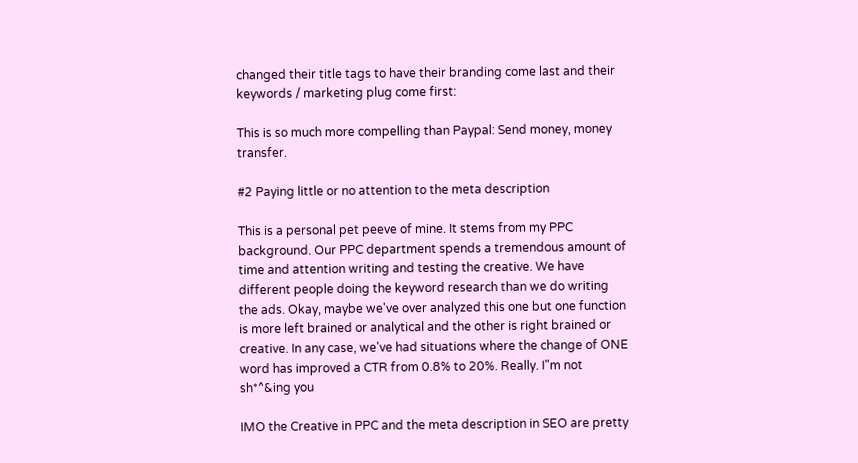changed their title tags to have their branding come last and their keywords / marketing plug come first:

This is so much more compelling than Paypal: Send money, money transfer.

#2 Paying little or no attention to the meta description

This is a personal pet peeve of mine. It stems from my PPC background. Our PPC department spends a tremendous amount of time and attention writing and testing the creative. We have different people doing the keyword research than we do writing the ads. Okay, maybe we've over analyzed this one but one function is more left brained or analytical and the other is right brained or creative. In any case, we've had situations where the change of ONE word has improved a CTR from 0.8% to 20%. Really. I"m not sh*^&ing you

IMO the Creative in PPC and the meta description in SEO are pretty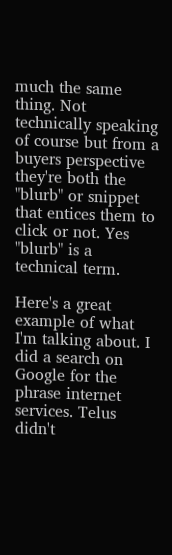much the same thing. Not technically speaking of course but from a buyers perspective they're both the "blurb" or snippet that entices them to click or not. Yes "blurb" is a technical term.

Here's a great example of what I'm talking about. I did a search on Google for the phrase internet services. Telus didn't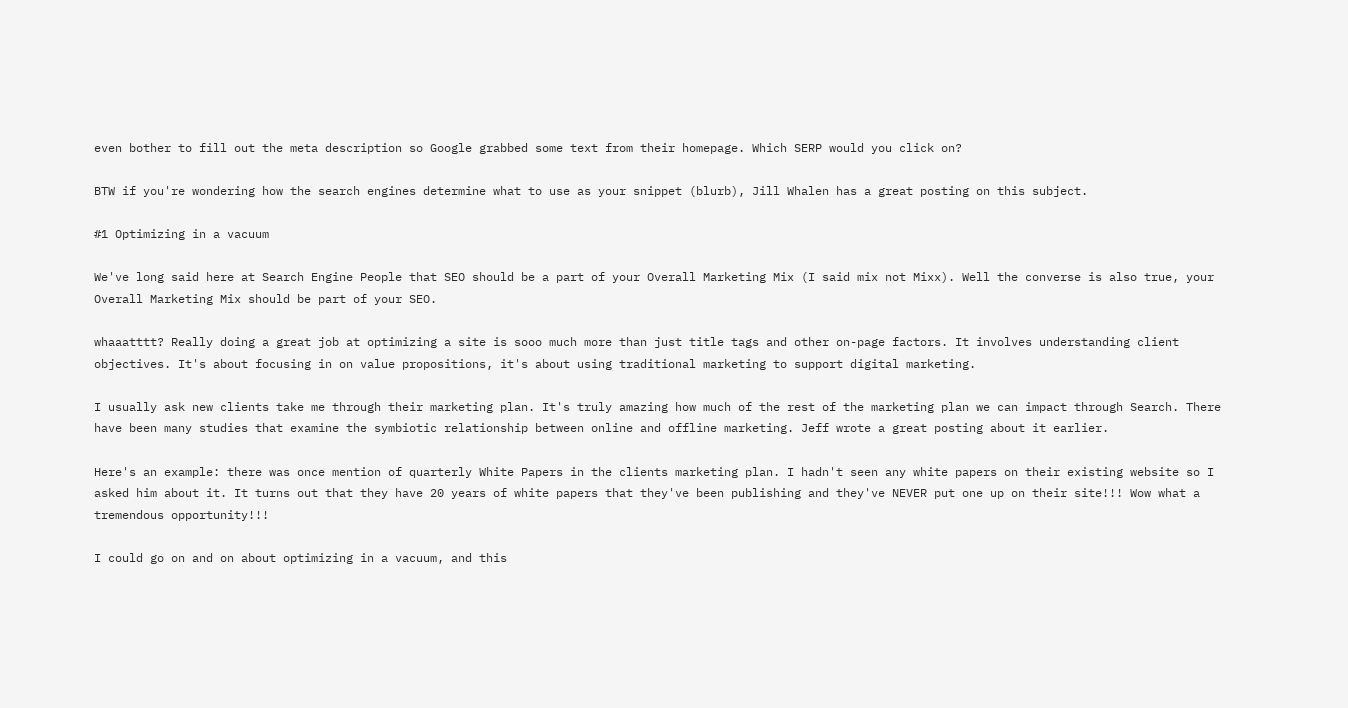even bother to fill out the meta description so Google grabbed some text from their homepage. Which SERP would you click on?

BTW if you're wondering how the search engines determine what to use as your snippet (blurb), Jill Whalen has a great posting on this subject.

#1 Optimizing in a vacuum

We've long said here at Search Engine People that SEO should be a part of your Overall Marketing Mix (I said mix not Mixx). Well the converse is also true, your Overall Marketing Mix should be part of your SEO.

whaaatttt? Really doing a great job at optimizing a site is sooo much more than just title tags and other on-page factors. It involves understanding client objectives. It's about focusing in on value propositions, it's about using traditional marketing to support digital marketing.

I usually ask new clients take me through their marketing plan. It's truly amazing how much of the rest of the marketing plan we can impact through Search. There have been many studies that examine the symbiotic relationship between online and offline marketing. Jeff wrote a great posting about it earlier.

Here's an example: there was once mention of quarterly White Papers in the clients marketing plan. I hadn't seen any white papers on their existing website so I asked him about it. It turns out that they have 20 years of white papers that they've been publishing and they've NEVER put one up on their site!!! Wow what a tremendous opportunity!!!

I could go on and on about optimizing in a vacuum, and this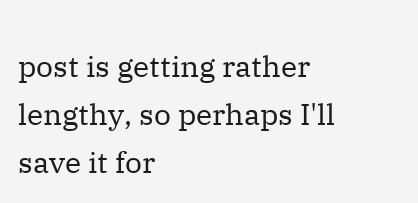post is getting rather lengthy, so perhaps I'll save it for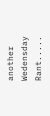another Wedensday Rant.....